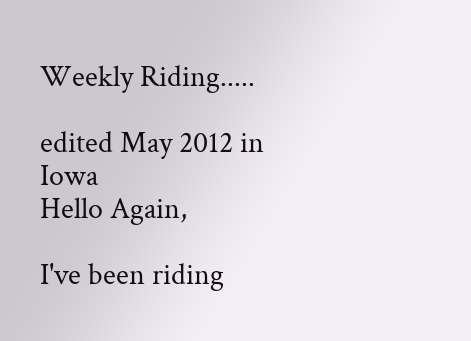Weekly Riding.....

edited May 2012 in Iowa
Hello Again,

I've been riding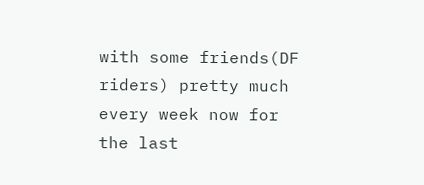with some friends(DF riders) pretty much every week now for the last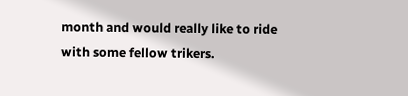month and would really like to ride with some fellow trikers.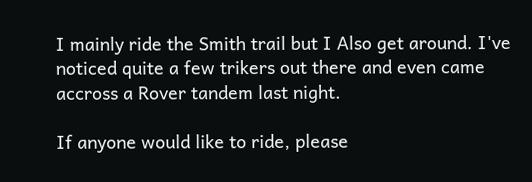I mainly ride the Smith trail but I Also get around. I've noticed quite a few trikers out there and even came accross a Rover tandem last night.

If anyone would like to ride, please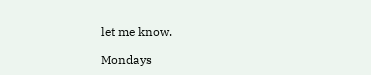let me know.

Mondays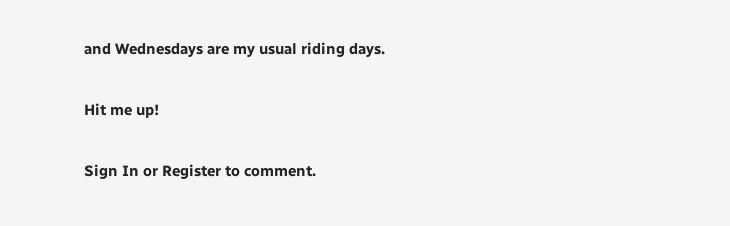and Wednesdays are my usual riding days.

Hit me up!

Sign In or Register to comment.